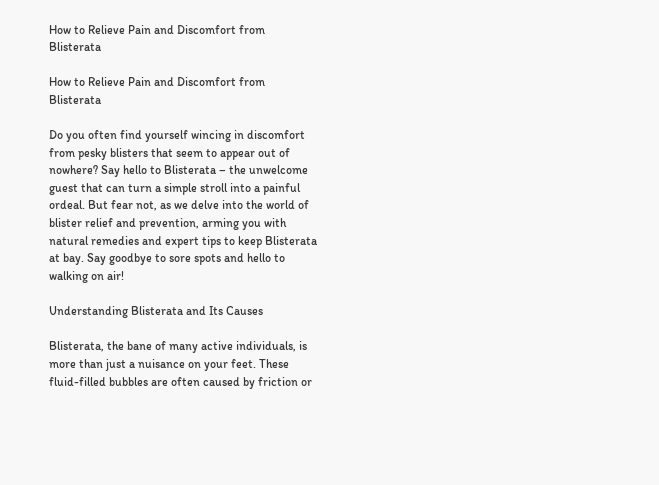How to Relieve Pain and Discomfort from Blisterata

How to Relieve Pain and Discomfort from Blisterata

Do you often find yourself wincing in discomfort from pesky blisters that seem to appear out of nowhere? Say hello to Blisterata – the unwelcome guest that can turn a simple stroll into a painful ordeal. But fear not, as we delve into the world of blister relief and prevention, arming you with natural remedies and expert tips to keep Blisterata at bay. Say goodbye to sore spots and hello to walking on air!

Understanding Blisterata and Its Causes

Blisterata, the bane of many active individuals, is more than just a nuisance on your feet. These fluid-filled bubbles are often caused by friction or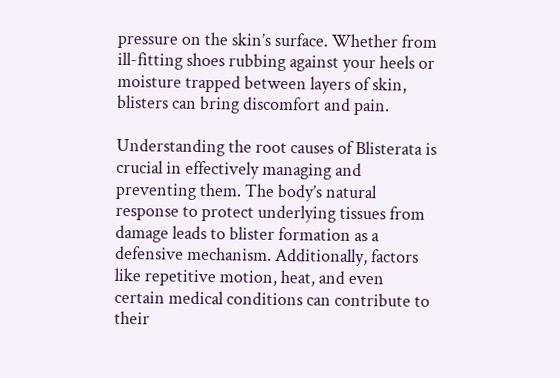pressure on the skin’s surface. Whether from ill-fitting shoes rubbing against your heels or moisture trapped between layers of skin, blisters can bring discomfort and pain.

Understanding the root causes of Blisterata is crucial in effectively managing and preventing them. The body’s natural response to protect underlying tissues from damage leads to blister formation as a defensive mechanism. Additionally, factors like repetitive motion, heat, and even certain medical conditions can contribute to their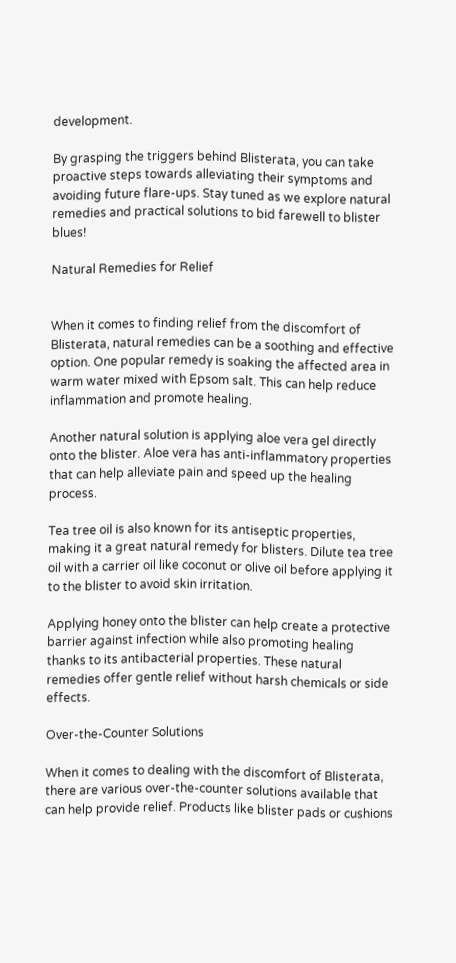development.

By grasping the triggers behind Blisterata, you can take proactive steps towards alleviating their symptoms and avoiding future flare-ups. Stay tuned as we explore natural remedies and practical solutions to bid farewell to blister blues!

Natural Remedies for Relief


When it comes to finding relief from the discomfort of Blisterata, natural remedies can be a soothing and effective option. One popular remedy is soaking the affected area in warm water mixed with Epsom salt. This can help reduce inflammation and promote healing.

Another natural solution is applying aloe vera gel directly onto the blister. Aloe vera has anti-inflammatory properties that can help alleviate pain and speed up the healing process.

Tea tree oil is also known for its antiseptic properties, making it a great natural remedy for blisters. Dilute tea tree oil with a carrier oil like coconut or olive oil before applying it to the blister to avoid skin irritation.

Applying honey onto the blister can help create a protective barrier against infection while also promoting healing thanks to its antibacterial properties. These natural remedies offer gentle relief without harsh chemicals or side effects.

Over-the-Counter Solutions

When it comes to dealing with the discomfort of Blisterata, there are various over-the-counter solutions available that can help provide relief. Products like blister pads or cushions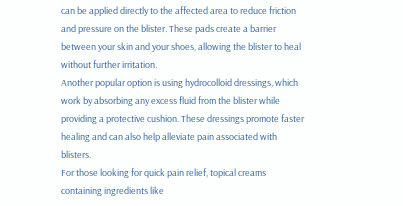can be applied directly to the affected area to reduce friction and pressure on the blister. These pads create a barrier between your skin and your shoes, allowing the blister to heal without further irritation.
Another popular option is using hydrocolloid dressings, which work by absorbing any excess fluid from the blister while providing a protective cushion. These dressings promote faster healing and can also help alleviate pain associated with blisters.
For those looking for quick pain relief, topical creams containing ingredients like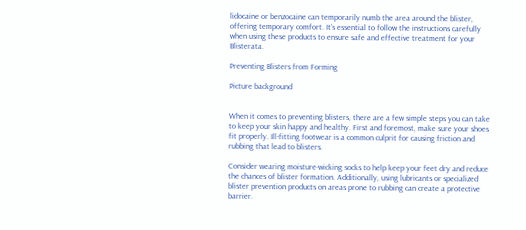lidocaine or benzocaine can temporarily numb the area around the blister, offering temporary comfort. It’s essential to follow the instructions carefully when using these products to ensure safe and effective treatment for your Blisterata.

Preventing Blisters from Forming

Picture background


When it comes to preventing blisters, there are a few simple steps you can take to keep your skin happy and healthy. First and foremost, make sure your shoes fit properly. Ill-fitting footwear is a common culprit for causing friction and rubbing that lead to blisters.

Consider wearing moisture-wicking socks to help keep your feet dry and reduce the chances of blister formation. Additionally, using lubricants or specialized blister prevention products on areas prone to rubbing can create a protective barrier.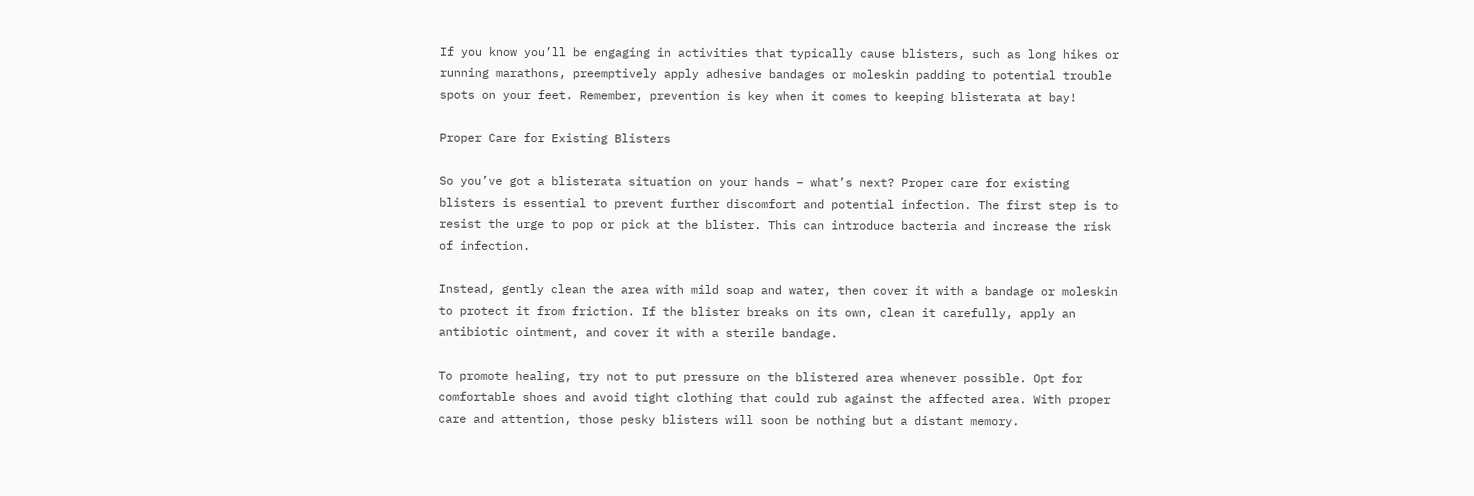If you know you’ll be engaging in activities that typically cause blisters, such as long hikes or running marathons, preemptively apply adhesive bandages or moleskin padding to potential trouble spots on your feet. Remember, prevention is key when it comes to keeping blisterata at bay!

Proper Care for Existing Blisters

So you’ve got a blisterata situation on your hands – what’s next? Proper care for existing blisters is essential to prevent further discomfort and potential infection. The first step is to resist the urge to pop or pick at the blister. This can introduce bacteria and increase the risk of infection.

Instead, gently clean the area with mild soap and water, then cover it with a bandage or moleskin to protect it from friction. If the blister breaks on its own, clean it carefully, apply an antibiotic ointment, and cover it with a sterile bandage.

To promote healing, try not to put pressure on the blistered area whenever possible. Opt for comfortable shoes and avoid tight clothing that could rub against the affected area. With proper care and attention, those pesky blisters will soon be nothing but a distant memory.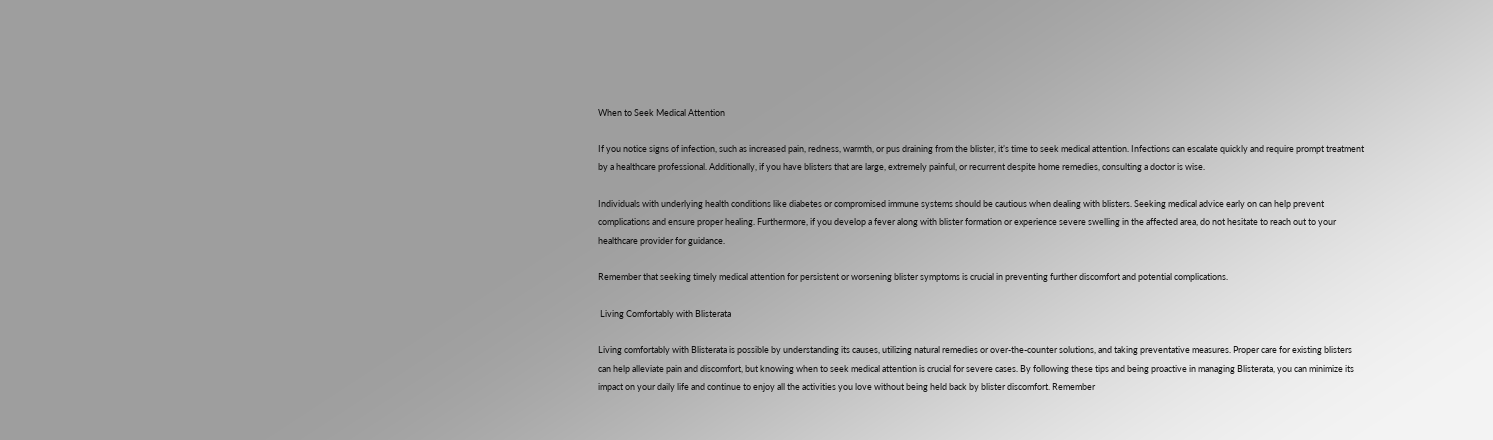When to Seek Medical Attention

If you notice signs of infection, such as increased pain, redness, warmth, or pus draining from the blister, it’s time to seek medical attention. Infections can escalate quickly and require prompt treatment by a healthcare professional. Additionally, if you have blisters that are large, extremely painful, or recurrent despite home remedies, consulting a doctor is wise.

Individuals with underlying health conditions like diabetes or compromised immune systems should be cautious when dealing with blisters. Seeking medical advice early on can help prevent complications and ensure proper healing. Furthermore, if you develop a fever along with blister formation or experience severe swelling in the affected area, do not hesitate to reach out to your healthcare provider for guidance.

Remember that seeking timely medical attention for persistent or worsening blister symptoms is crucial in preventing further discomfort and potential complications.

 Living Comfortably with Blisterata

Living comfortably with Blisterata is possible by understanding its causes, utilizing natural remedies or over-the-counter solutions, and taking preventative measures. Proper care for existing blisters can help alleviate pain and discomfort, but knowing when to seek medical attention is crucial for severe cases. By following these tips and being proactive in managing Blisterata, you can minimize its impact on your daily life and continue to enjoy all the activities you love without being held back by blister discomfort. Remember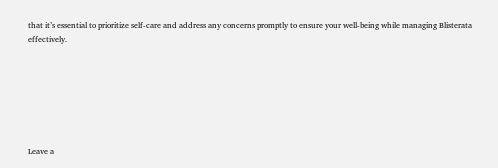that it’s essential to prioritize self-care and address any concerns promptly to ensure your well-being while managing Blisterata effectively.







Leave a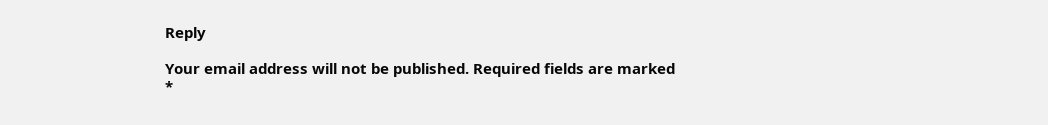Reply

Your email address will not be published. Required fields are marked *